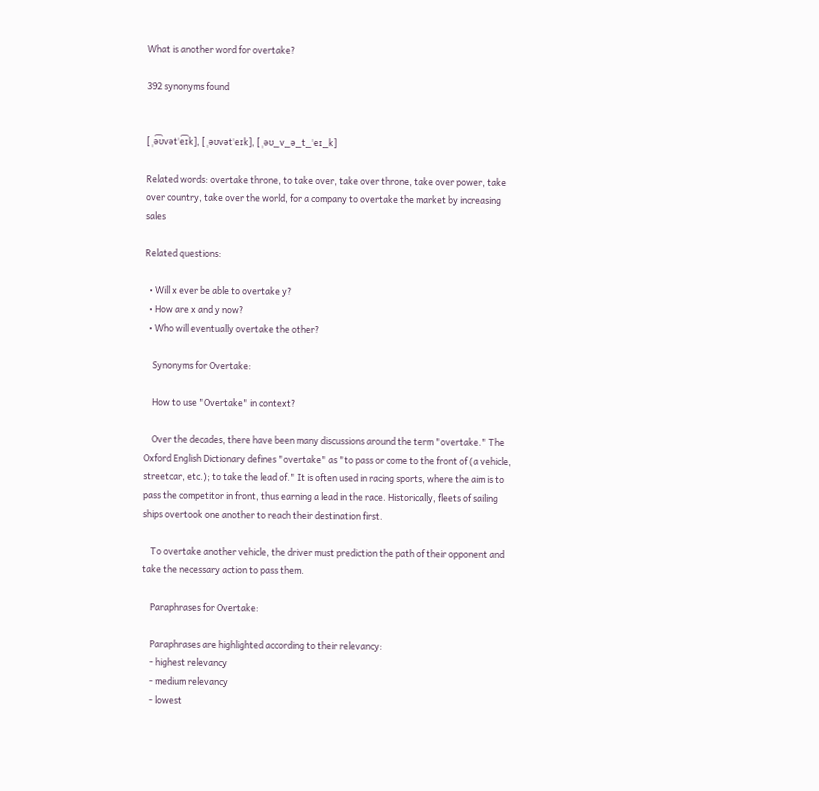What is another word for overtake?

392 synonyms found


[ ˌə͡ʊvətˈe͡ɪk], [ ˌəʊvətˈeɪk], [ ˌəʊ_v_ə_t_ˈeɪ_k]

Related words: overtake throne, to take over, take over throne, take over power, take over country, take over the world, for a company to overtake the market by increasing sales

Related questions:

  • Will x ever be able to overtake y?
  • How are x and y now?
  • Who will eventually overtake the other?

    Synonyms for Overtake:

    How to use "Overtake" in context?

    Over the decades, there have been many discussions around the term "overtake." The Oxford English Dictionary defines "overtake" as "to pass or come to the front of (a vehicle, streetcar, etc.); to take the lead of." It is often used in racing sports, where the aim is to pass the competitor in front, thus earning a lead in the race. Historically, fleets of sailing ships overtook one another to reach their destination first.

    To overtake another vehicle, the driver must prediction the path of their opponent and take the necessary action to pass them.

    Paraphrases for Overtake:

    Paraphrases are highlighted according to their relevancy:
    - highest relevancy
    - medium relevancy
    - lowest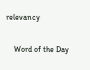relevancy

    Word of the Day